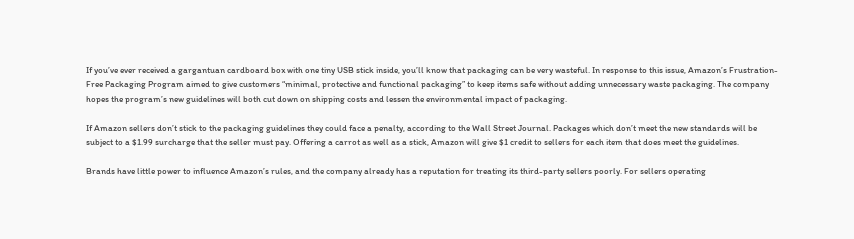If you’ve ever received a gargantuan cardboard box with one tiny USB stick inside, you’ll know that packaging can be very wasteful. In response to this issue, Amazon’s Frustration-Free Packaging Program aimed to give customers “minimal, protective and functional packaging” to keep items safe without adding unnecessary waste packaging. The company hopes the program’s new guidelines will both cut down on shipping costs and lessen the environmental impact of packaging.

If Amazon sellers don’t stick to the packaging guidelines they could face a penalty, according to the Wall Street Journal. Packages which don’t meet the new standards will be subject to a $1.99 surcharge that the seller must pay. Offering a carrot as well as a stick, Amazon will give $1 credit to sellers for each item that does meet the guidelines.

Brands have little power to influence Amazon’s rules, and the company already has a reputation for treating its third-party sellers poorly. For sellers operating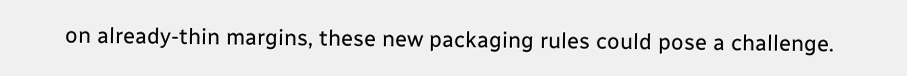on already-thin margins, these new packaging rules could pose a challenge.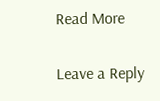Read More

Leave a Reply